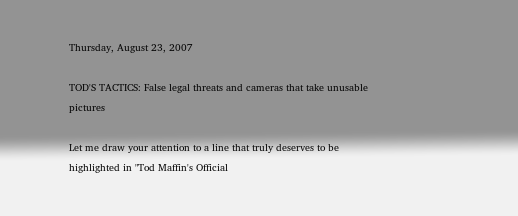Thursday, August 23, 2007

TOD'S TACTICS: False legal threats and cameras that take unusable pictures

Let me draw your attention to a line that truly deserves to be highlighted in "Tod Maffin's Official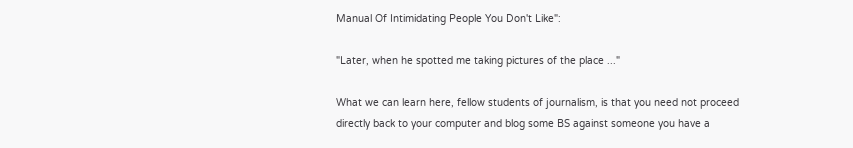Manual Of Intimidating People You Don't Like":

"Later, when he spotted me taking pictures of the place ..."

What we can learn here, fellow students of journalism, is that you need not proceed directly back to your computer and blog some BS against someone you have a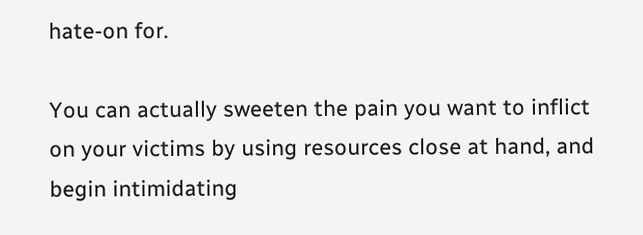hate-on for.

You can actually sweeten the pain you want to inflict on your victims by using resources close at hand, and begin intimidating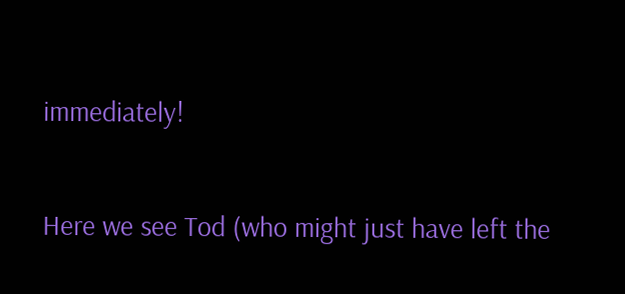immediately!

Here we see Tod (who might just have left the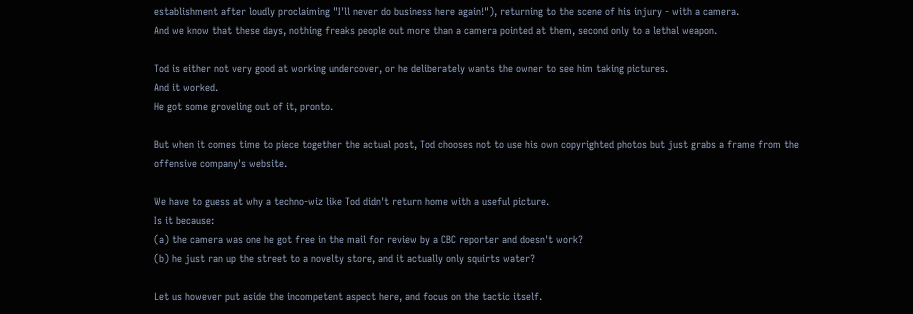establishment after loudly proclaiming "I'll never do business here again!"), returning to the scene of his injury - with a camera.
And we know that these days, nothing freaks people out more than a camera pointed at them, second only to a lethal weapon.

Tod is either not very good at working undercover, or he deliberately wants the owner to see him taking pictures.
And it worked.
He got some groveling out of it, pronto.

But when it comes time to piece together the actual post, Tod chooses not to use his own copyrighted photos but just grabs a frame from the offensive company's website.

We have to guess at why a techno-wiz like Tod didn't return home with a useful picture.
Is it because:
(a) the camera was one he got free in the mail for review by a CBC reporter and doesn't work?
(b) he just ran up the street to a novelty store, and it actually only squirts water?

Let us however put aside the incompetent aspect here, and focus on the tactic itself.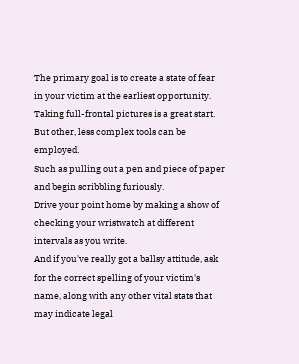The primary goal is to create a state of fear in your victim at the earliest opportunity.
Taking full-frontal pictures is a great start.
But other, less complex tools can be employed.
Such as pulling out a pen and piece of paper and begin scribbling furiously.
Drive your point home by making a show of checking your wristwatch at different intervals as you write.
And if you've really got a ballsy attitude, ask for the correct spelling of your victim's name, along with any other vital stats that may indicate legal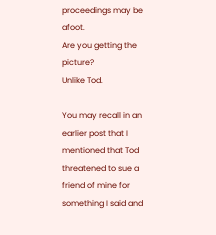proceedings may be afoot.
Are you getting the picture?
Unlike Tod.

You may recall in an earlier post that I mentioned that Tod threatened to sue a friend of mine for something I said and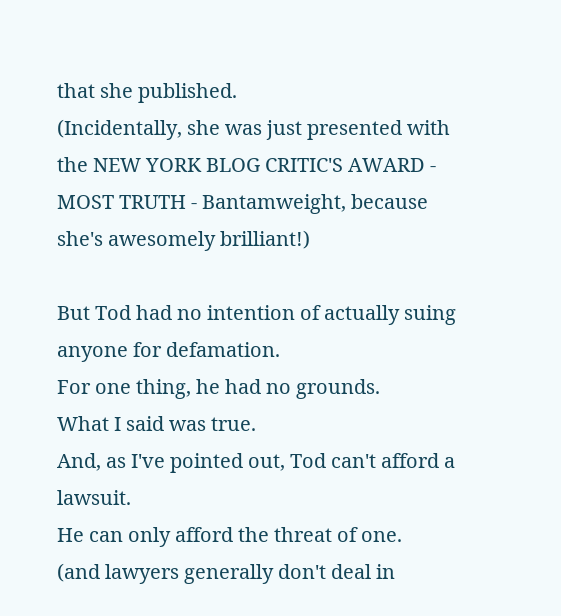that she published.
(Incidentally, she was just presented with the NEW YORK BLOG CRITIC'S AWARD - MOST TRUTH - Bantamweight, because she's awesomely brilliant!)

But Tod had no intention of actually suing anyone for defamation.
For one thing, he had no grounds.
What I said was true.
And, as I've pointed out, Tod can't afford a lawsuit.
He can only afford the threat of one.
(and lawyers generally don't deal in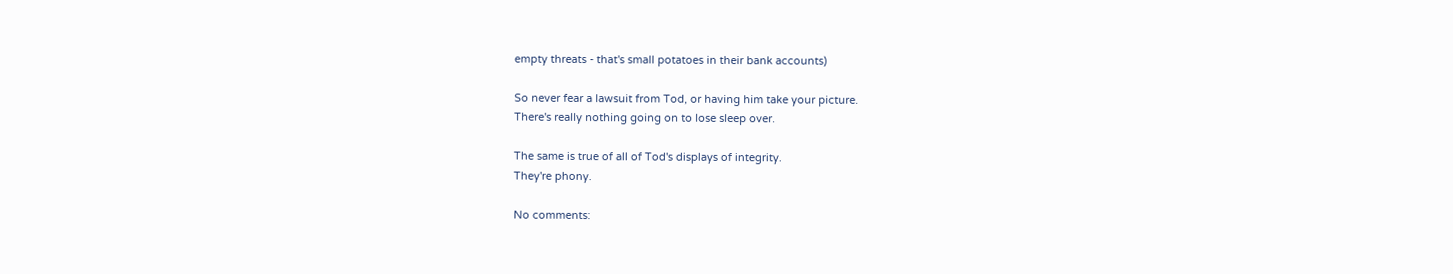empty threats - that's small potatoes in their bank accounts)

So never fear a lawsuit from Tod, or having him take your picture.
There's really nothing going on to lose sleep over.

The same is true of all of Tod's displays of integrity.
They're phony.

No comments: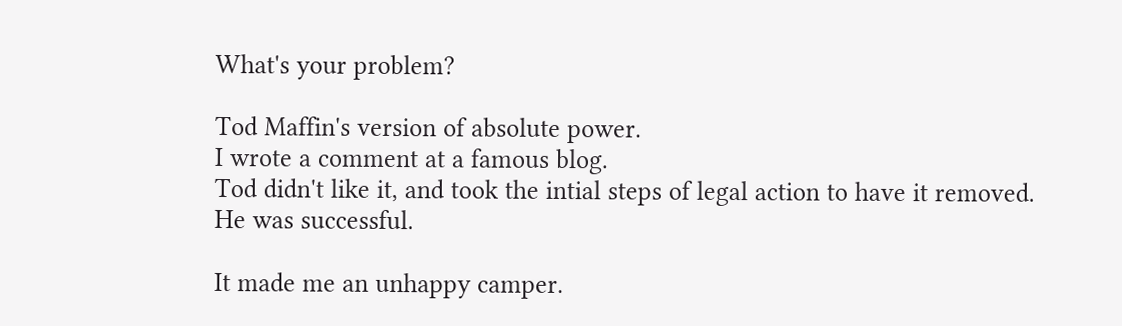What's your problem?

Tod Maffin's version of absolute power.
I wrote a comment at a famous blog.
Tod didn't like it, and took the intial steps of legal action to have it removed.
He was successful.

It made me an unhappy camper.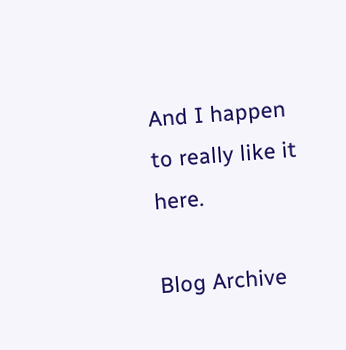And I happen to really like it here.

Blog Archive